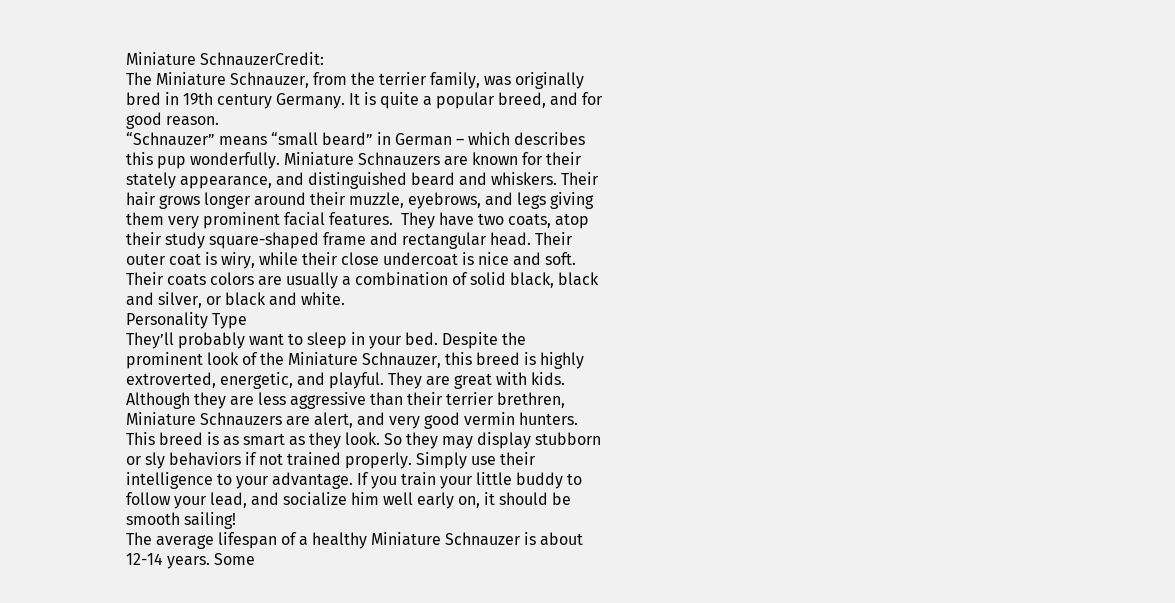Miniature SchnauzerCredit:
The Miniature Schnauzer, from the terrier family, was originally bred in 19th century Germany. It is quite a popular breed, and for good reason.
“Schnauzer” means “small beard” in German – which describes this pup wonderfully. Miniature Schnauzers are known for their stately appearance, and distinguished beard and whiskers. Their hair grows longer around their muzzle, eyebrows, and legs giving them very prominent facial features.  They have two coats, atop their study square-shaped frame and rectangular head. Their outer coat is wiry, while their close undercoat is nice and soft. Their coats colors are usually a combination of solid black, black and silver, or black and white.
Personality Type
They’ll probably want to sleep in your bed. Despite the prominent look of the Miniature Schnauzer, this breed is highly extroverted, energetic, and playful. They are great with kids. Although they are less aggressive than their terrier brethren, Miniature Schnauzers are alert, and very good vermin hunters.
This breed is as smart as they look. So they may display stubborn or sly behaviors if not trained properly. Simply use their intelligence to your advantage. If you train your little buddy to follow your lead, and socialize him well early on, it should be smooth sailing!
The average lifespan of a healthy Miniature Schnauzer is about 12-14 years. Some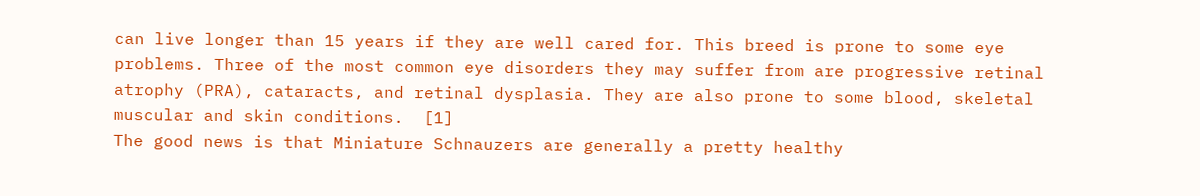can live longer than 15 years if they are well cared for. This breed is prone to some eye problems. Three of the most common eye disorders they may suffer from are progressive retinal atrophy (PRA), cataracts, and retinal dysplasia. They are also prone to some blood, skeletal muscular and skin conditions.  [1]
The good news is that Miniature Schnauzers are generally a pretty healthy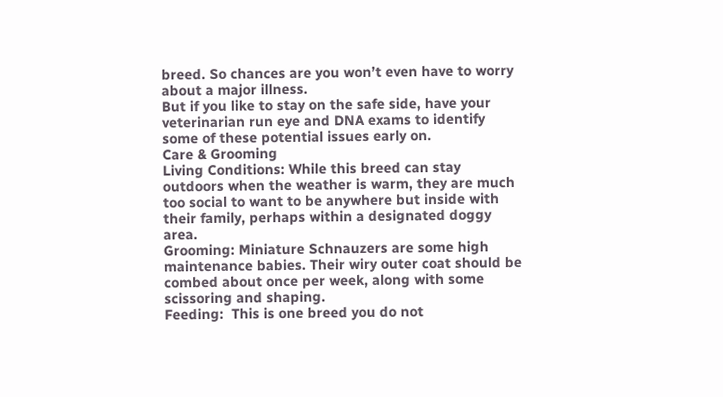breed. So chances are you won’t even have to worry about a major illness.
But if you like to stay on the safe side, have your veterinarian run eye and DNA exams to identify some of these potential issues early on.
Care & Grooming
Living Conditions: While this breed can stay outdoors when the weather is warm, they are much too social to want to be anywhere but inside with their family, perhaps within a designated doggy area.
Grooming: Miniature Schnauzers are some high maintenance babies. Their wiry outer coat should be combed about once per week, along with some scissoring and shaping.
Feeding:  This is one breed you do not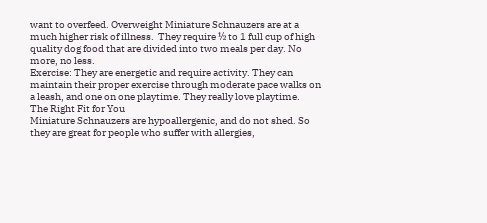want to overfeed. Overweight Miniature Schnauzers are at a much higher risk of illness.  They require ½ to 1 full cup of high quality dog food that are divided into two meals per day. No more, no less.
Exercise: They are energetic and require activity. They can maintain their proper exercise through moderate pace walks on a leash, and one on one playtime. They really love playtime.
The Right Fit for You
Miniature Schnauzers are hypoallergenic, and do not shed. So they are great for people who suffer with allergies,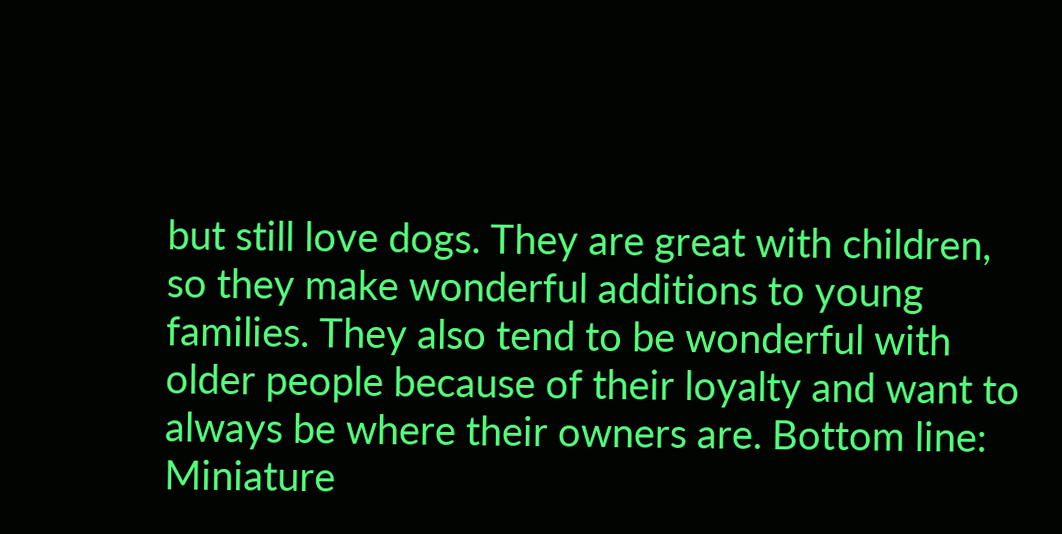but still love dogs. They are great with children, so they make wonderful additions to young families. They also tend to be wonderful with older people because of their loyalty and want to always be where their owners are. Bottom line: Miniature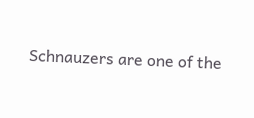Schnauzers are one of the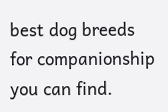best dog breeds for companionship you can find.